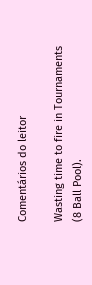Comentários do leitor

Wasting time to fire in Tournaments (8 Ball Pool).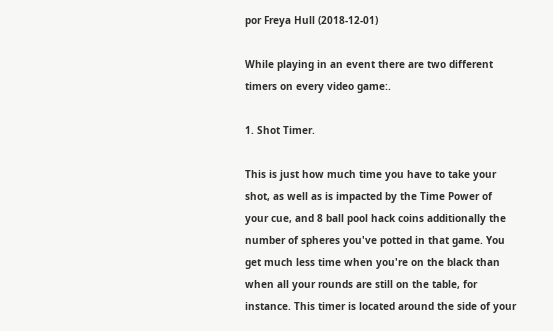por Freya Hull (2018-12-01)

While playing in an event there are two different timers on every video game:.

1. Shot Timer.

This is just how much time you have to take your shot, as well as is impacted by the Time Power of your cue, and 8 ball pool hack coins additionally the number of spheres you've potted in that game. You get much less time when you're on the black than when all your rounds are still on the table, for instance. This timer is located around the side of your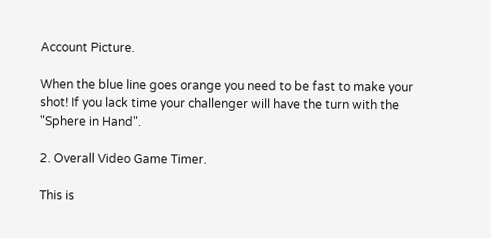Account Picture.

When the blue line goes orange you need to be fast to make your shot! If you lack time your challenger will have the turn with the "Sphere in Hand".

2. Overall Video Game Timer.

This is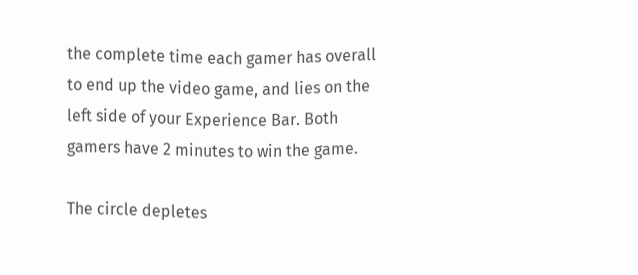the complete time each gamer has overall to end up the video game, and lies on the left side of your Experience Bar. Both gamers have 2 minutes to win the game.

The circle depletes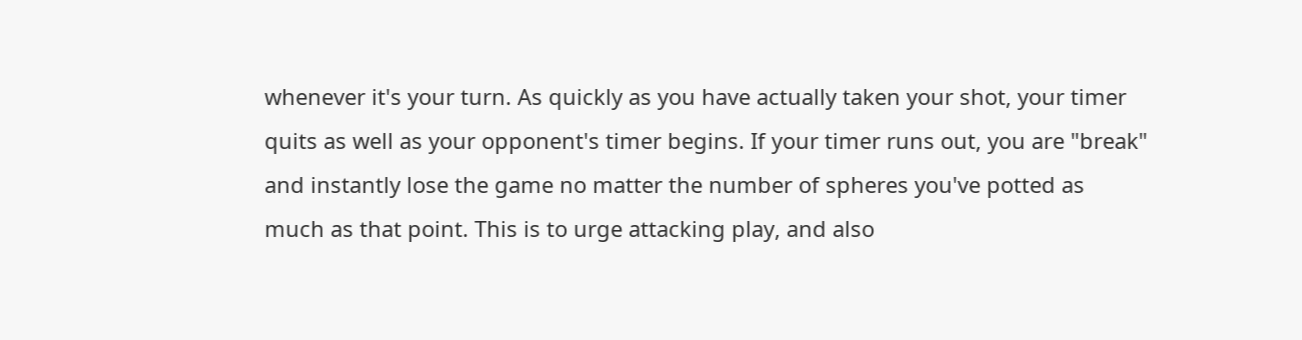whenever it's your turn. As quickly as you have actually taken your shot, your timer quits as well as your opponent's timer begins. If your timer runs out, you are "break" and instantly lose the game no matter the number of spheres you've potted as much as that point. This is to urge attacking play, and also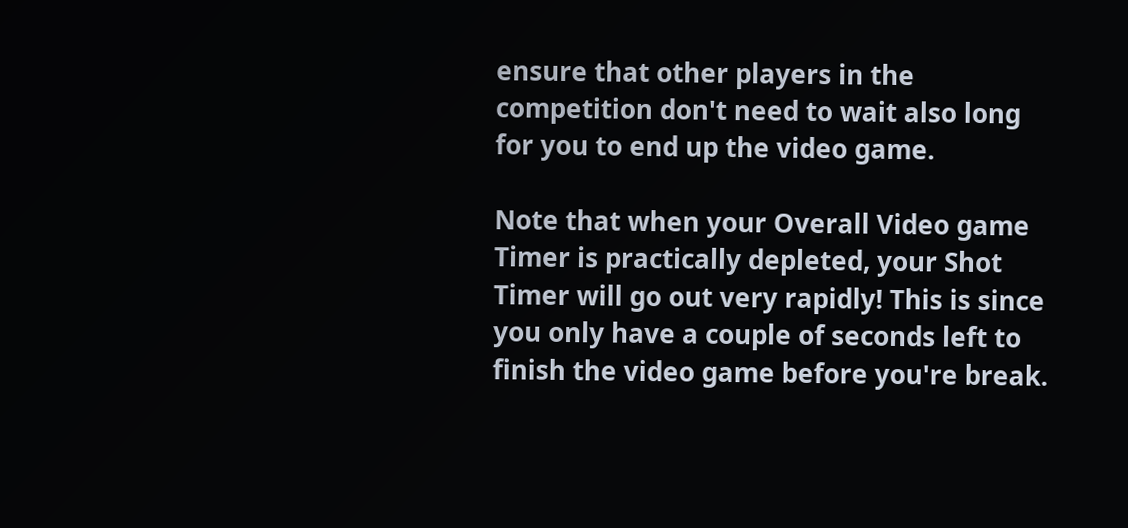ensure that other players in the competition don't need to wait also long for you to end up the video game.

Note that when your Overall Video game Timer is practically depleted, your Shot Timer will go out very rapidly! This is since you only have a couple of seconds left to finish the video game before you're break.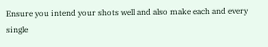Ensure you intend your shots well and also make each and every single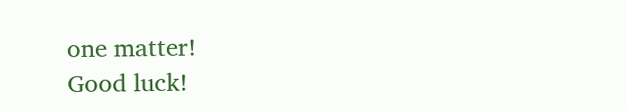one matter!
Good luck!